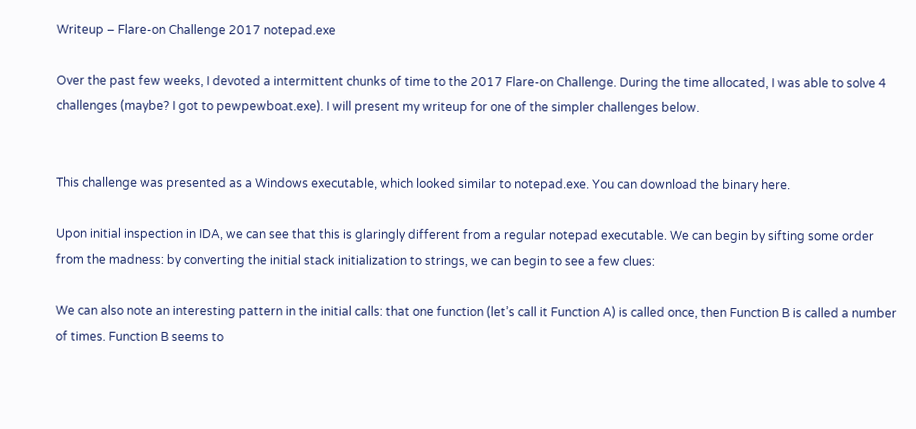Writeup – Flare-on Challenge 2017 notepad.exe

Over the past few weeks, I devoted a intermittent chunks of time to the 2017 Flare-on Challenge. During the time allocated, I was able to solve 4 challenges (maybe? I got to pewpewboat.exe). I will present my writeup for one of the simpler challenges below.


This challenge was presented as a Windows executable, which looked similar to notepad.exe. You can download the binary here.

Upon initial inspection in IDA, we can see that this is glaringly different from a regular notepad executable. We can begin by sifting some order from the madness: by converting the initial stack initialization to strings, we can begin to see a few clues:

We can also note an interesting pattern in the initial calls: that one function (let’s call it Function A) is called once, then Function B is called a number of times. Function B seems to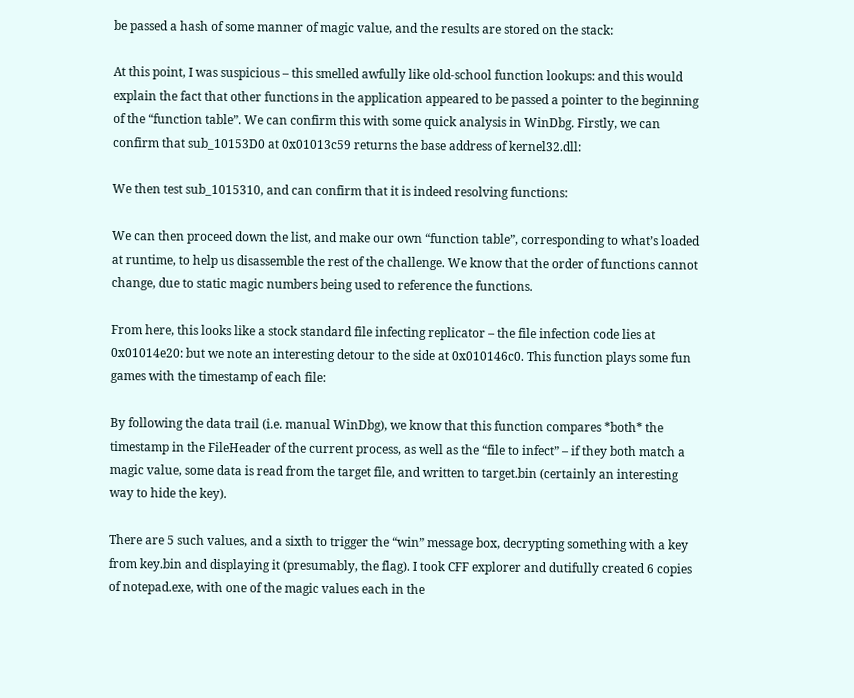be passed a hash of some manner of magic value, and the results are stored on the stack:

At this point, I was suspicious – this smelled awfully like old-school function lookups: and this would explain the fact that other functions in the application appeared to be passed a pointer to the beginning of the “function table”. We can confirm this with some quick analysis in WinDbg. Firstly, we can confirm that sub_10153D0 at 0x01013c59 returns the base address of kernel32.dll:

We then test sub_1015310, and can confirm that it is indeed resolving functions:

We can then proceed down the list, and make our own “function table”, corresponding to what’s loaded at runtime, to help us disassemble the rest of the challenge. We know that the order of functions cannot change, due to static magic numbers being used to reference the functions.

From here, this looks like a stock standard file infecting replicator – the file infection code lies at 0x01014e20: but we note an interesting detour to the side at 0x010146c0. This function plays some fun games with the timestamp of each file:

By following the data trail (i.e. manual WinDbg), we know that this function compares *both* the timestamp in the FileHeader of the current process, as well as the “file to infect” – if they both match a magic value, some data is read from the target file, and written to target.bin (certainly an interesting way to hide the key).

There are 5 such values, and a sixth to trigger the “win” message box, decrypting something with a key from key.bin and displaying it (presumably, the flag). I took CFF explorer and dutifully created 6 copies of notepad.exe, with one of the magic values each in the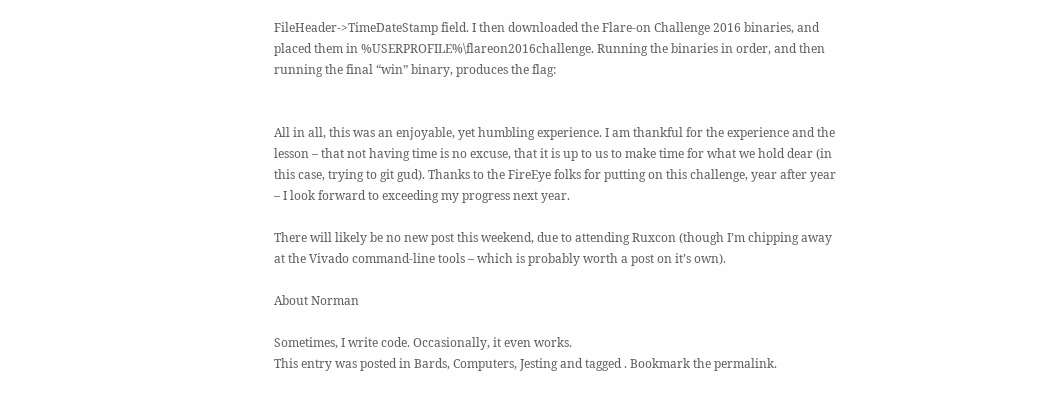FileHeader->TimeDateStamp field. I then downloaded the Flare-on Challenge 2016 binaries, and placed them in %USERPROFILE%\flareon2016challenge. Running the binaries in order, and then running the final “win” binary, produces the flag:


All in all, this was an enjoyable, yet humbling experience. I am thankful for the experience and the lesson – that not having time is no excuse, that it is up to us to make time for what we hold dear (in this case, trying to git gud). Thanks to the FireEye folks for putting on this challenge, year after year – I look forward to exceeding my progress next year.

There will likely be no new post this weekend, due to attending Ruxcon (though I’m chipping away at the Vivado command-line tools – which is probably worth a post on it’s own).

About Norman

Sometimes, I write code. Occasionally, it even works.
This entry was posted in Bards, Computers, Jesting and tagged . Bookmark the permalink.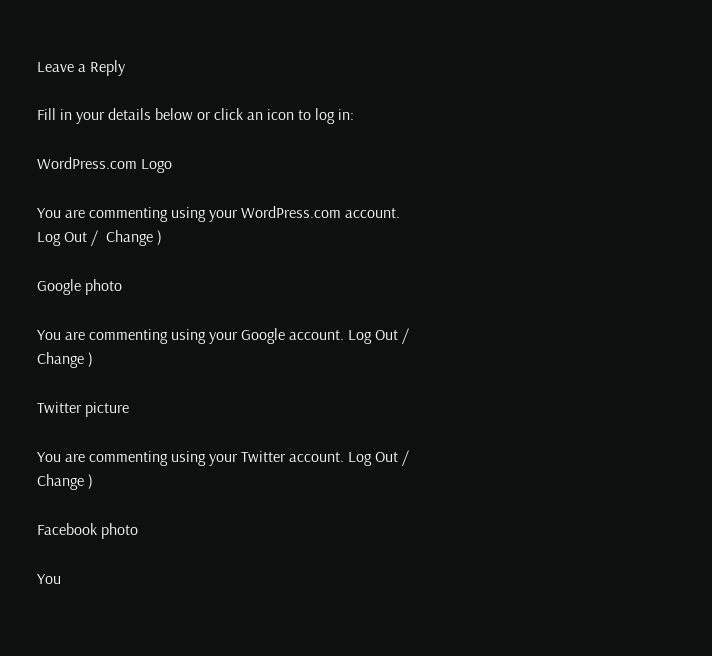Leave a Reply

Fill in your details below or click an icon to log in:

WordPress.com Logo

You are commenting using your WordPress.com account. Log Out /  Change )

Google photo

You are commenting using your Google account. Log Out /  Change )

Twitter picture

You are commenting using your Twitter account. Log Out /  Change )

Facebook photo

You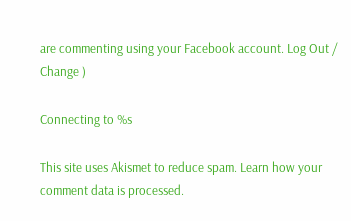are commenting using your Facebook account. Log Out /  Change )

Connecting to %s

This site uses Akismet to reduce spam. Learn how your comment data is processed.